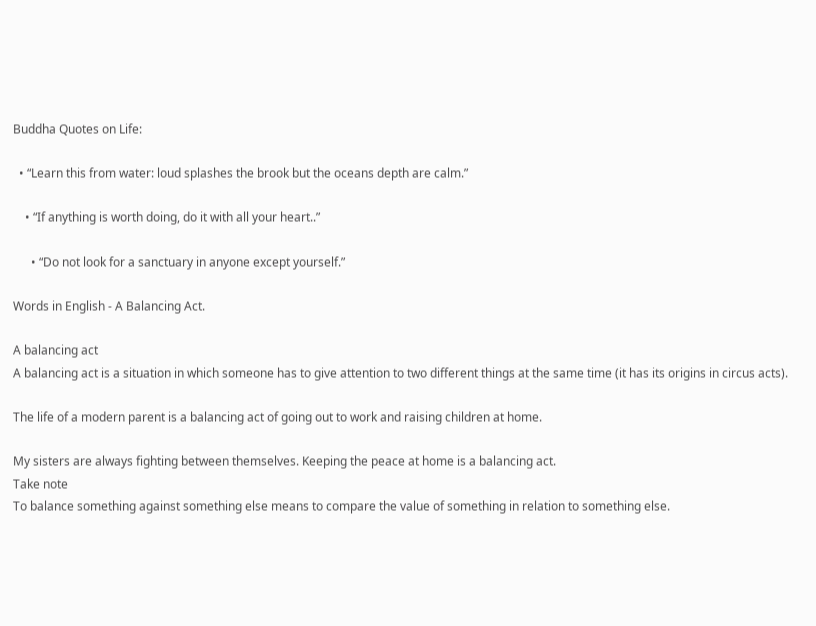Buddha Quotes on Life:

  • “Learn this from water: loud splashes the brook but the oceans depth are calm.”

    • “If anything is worth doing, do it with all your heart..”

      • “Do not look for a sanctuary in anyone except yourself.”

Words in English - A Balancing Act.

A balancing act
A balancing act is a situation in which someone has to give attention to two different things at the same time (it has its origins in circus acts).

The life of a modern parent is a balancing act of going out to work and raising children at home.

My sisters are always fighting between themselves. Keeping the peace at home is a balancing act.
Take note
To balance something against something else means to compare the value of something in relation to something else.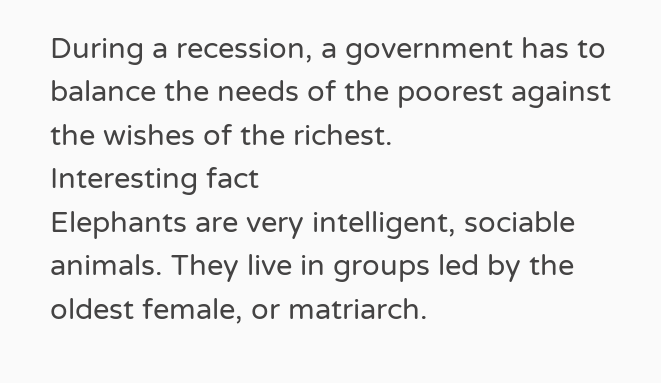During a recession, a government has to balance the needs of the poorest against the wishes of the richest.
Interesting fact
Elephants are very intelligent, sociable animals. They live in groups led by the oldest female, or matriarch.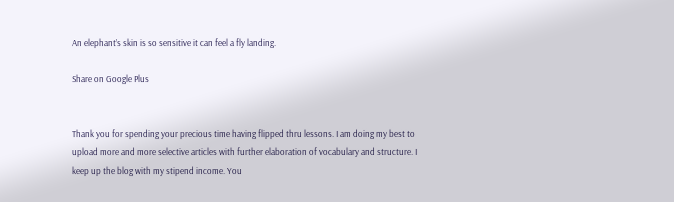An elephant’s skin is so sensitive it can feel a fly landing.

Share on Google Plus


Thank you for spending your precious time having flipped thru lessons. I am doing my best to upload more and more selective articles with further elaboration of vocabulary and structure. I keep up the blog with my stipend income. You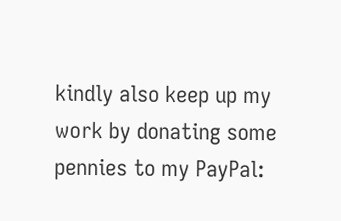kindly also keep up my work by donating some pennies to my PayPal: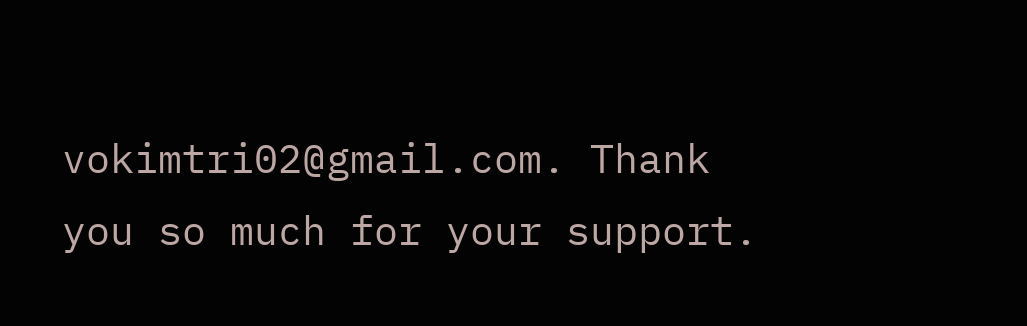vokimtri02@gmail.com. Thank you so much for your support.